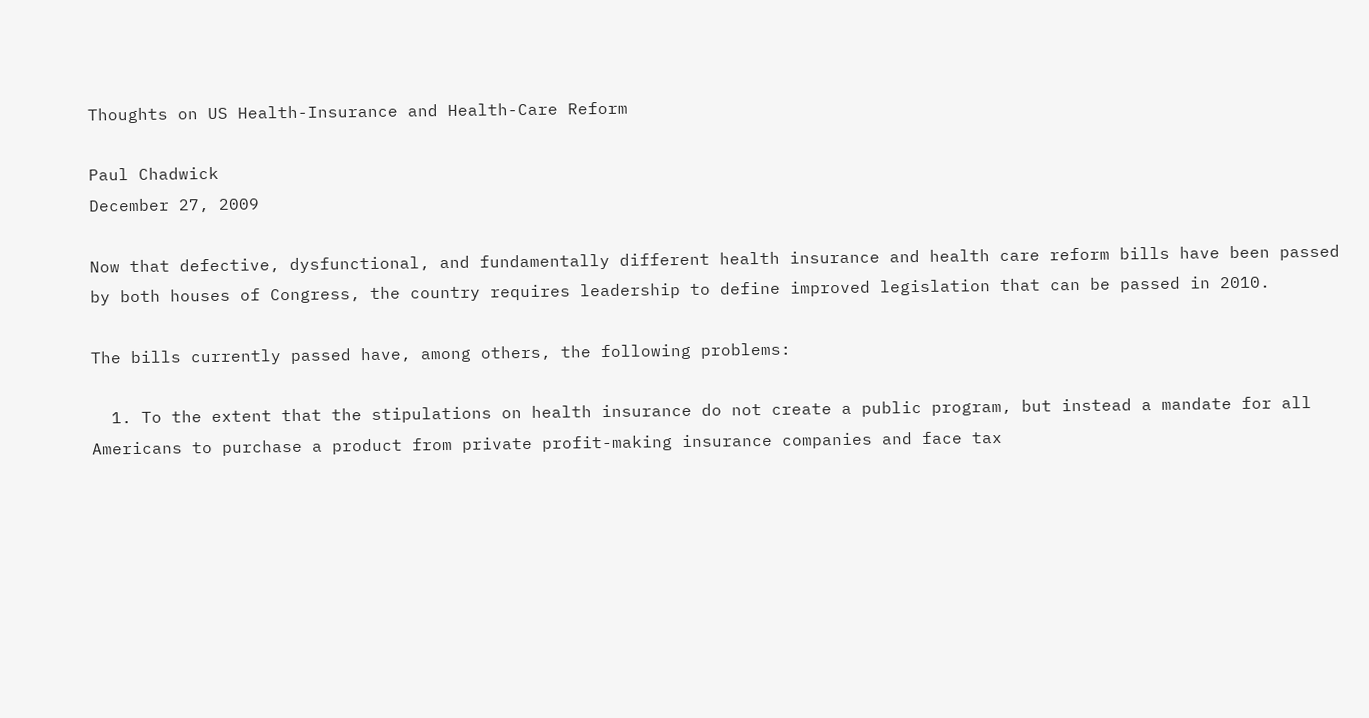Thoughts on US Health-Insurance and Health-Care Reform

Paul Chadwick
December 27, 2009

Now that defective, dysfunctional, and fundamentally different health insurance and health care reform bills have been passed by both houses of Congress, the country requires leadership to define improved legislation that can be passed in 2010.

The bills currently passed have, among others, the following problems:

  1. To the extent that the stipulations on health insurance do not create a public program, but instead a mandate for all Americans to purchase a product from private profit-making insurance companies and face tax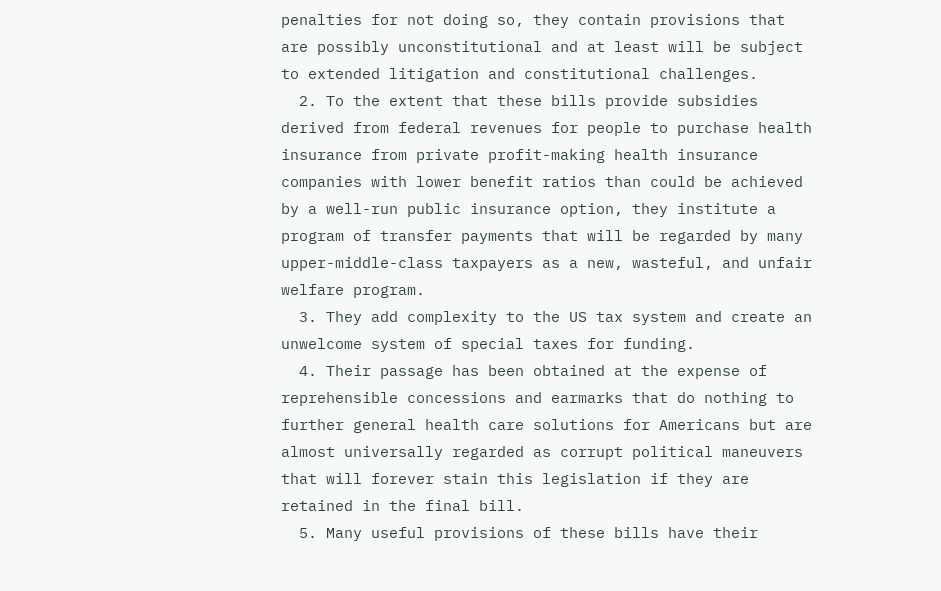penalties for not doing so, they contain provisions that are possibly unconstitutional and at least will be subject to extended litigation and constitutional challenges.
  2. To the extent that these bills provide subsidies derived from federal revenues for people to purchase health insurance from private profit-making health insurance companies with lower benefit ratios than could be achieved by a well-run public insurance option, they institute a program of transfer payments that will be regarded by many upper-middle-class taxpayers as a new, wasteful, and unfair welfare program.
  3. They add complexity to the US tax system and create an unwelcome system of special taxes for funding.
  4. Their passage has been obtained at the expense of reprehensible concessions and earmarks that do nothing to further general health care solutions for Americans but are almost universally regarded as corrupt political maneuvers that will forever stain this legislation if they are retained in the final bill.
  5. Many useful provisions of these bills have their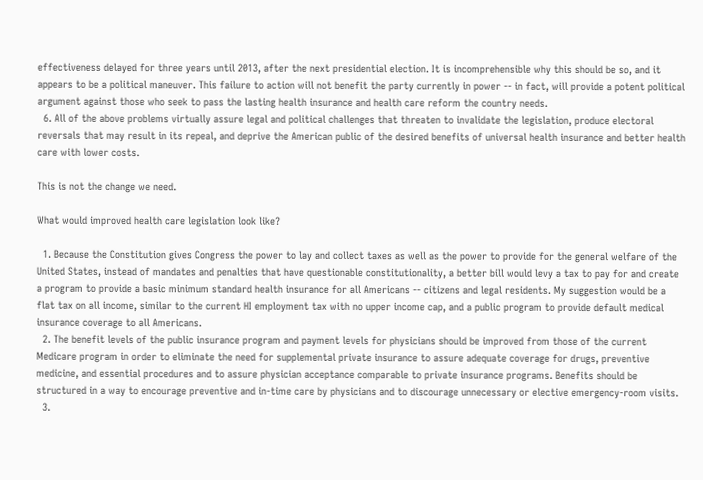effectiveness delayed for three years until 2013, after the next presidential election. It is incomprehensible why this should be so, and it appears to be a political maneuver. This failure to action will not benefit the party currently in power -- in fact, will provide a potent political argument against those who seek to pass the lasting health insurance and health care reform the country needs.
  6. All of the above problems virtually assure legal and political challenges that threaten to invalidate the legislation, produce electoral reversals that may result in its repeal, and deprive the American public of the desired benefits of universal health insurance and better health care with lower costs.

This is not the change we need.

What would improved health care legislation look like?

  1. Because the Constitution gives Congress the power to lay and collect taxes as well as the power to provide for the general welfare of the United States, instead of mandates and penalties that have questionable constitutionality, a better bill would levy a tax to pay for and create a program to provide a basic minimum standard health insurance for all Americans -- citizens and legal residents. My suggestion would be a flat tax on all income, similar to the current HI employment tax with no upper income cap, and a public program to provide default medical insurance coverage to all Americans.
  2. The benefit levels of the public insurance program and payment levels for physicians should be improved from those of the current Medicare program in order to eliminate the need for supplemental private insurance to assure adequate coverage for drugs, preventive medicine, and essential procedures and to assure physician acceptance comparable to private insurance programs. Benefits should be structured in a way to encourage preventive and in-time care by physicians and to discourage unnecessary or elective emergency-room visits.
  3.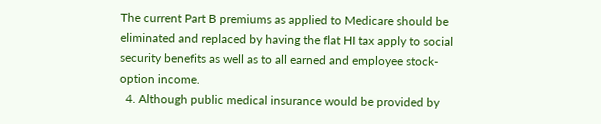The current Part B premiums as applied to Medicare should be eliminated and replaced by having the flat HI tax apply to social security benefits as well as to all earned and employee stock-option income.
  4. Although public medical insurance would be provided by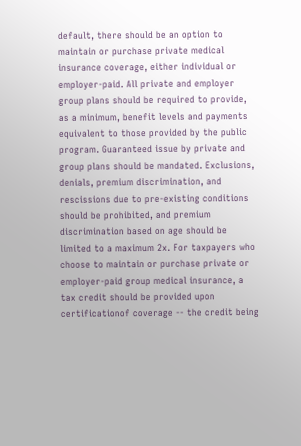default, there should be an option to maintain or purchase private medical insurance coverage, either individual or employer-paid. All private and employer group plans should be required to provide, as a minimum, benefit levels and payments equivalent to those provided by the public program. Guaranteed issue by private and group plans should be mandated. Exclusions, denials, premium discrimination, and rescissions due to pre-existing conditions should be prohibited, and premium discrimination based on age should be limited to a maximum 2x. For taxpayers who choose to maintain or purchase private or employer-paid group medical insurance, a tax credit should be provided upon certificationof coverage -- the credit being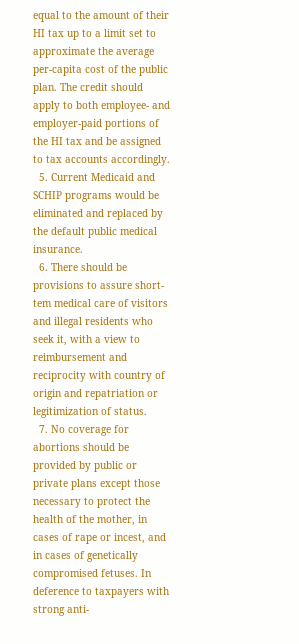equal to the amount of their HI tax up to a limit set to approximate the average per-capita cost of the public plan. The credit should apply to both employee- and employer-paid portions of the HI tax and be assigned to tax accounts accordingly.
  5. Current Medicaid and SCHIP programs would be eliminated and replaced by the default public medical insurance.
  6. There should be provisions to assure short-tem medical care of visitors and illegal residents who seek it, with a view to reimbursement and reciprocity with country of origin and repatriation or legitimization of status.
  7. No coverage for abortions should be provided by public or private plans except those necessary to protect the health of the mother, in cases of rape or incest, and in cases of genetically compromised fetuses. In deference to taxpayers with strong anti-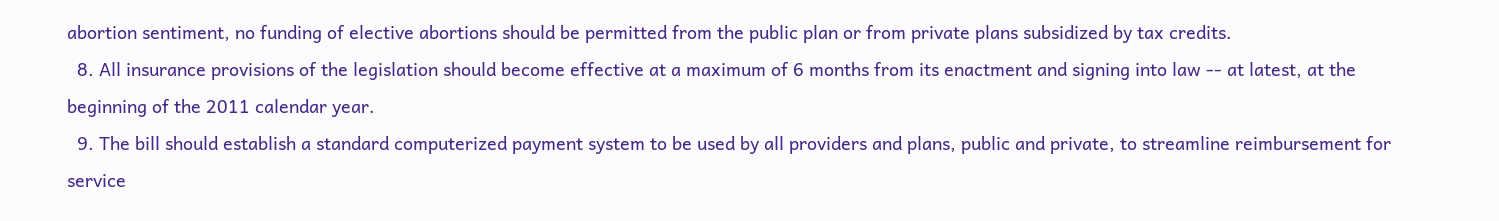abortion sentiment, no funding of elective abortions should be permitted from the public plan or from private plans subsidized by tax credits.
  8. All insurance provisions of the legislation should become effective at a maximum of 6 months from its enactment and signing into law -- at latest, at the beginning of the 2011 calendar year.
  9. The bill should establish a standard computerized payment system to be used by all providers and plans, public and private, to streamline reimbursement for service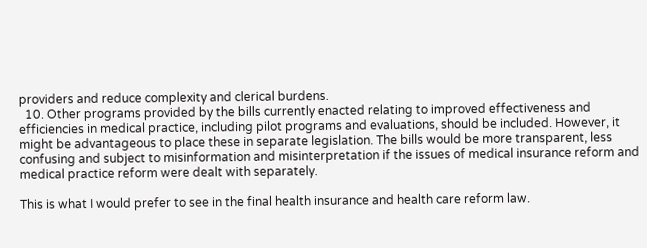providers and reduce complexity and clerical burdens.
  10. Other programs provided by the bills currently enacted relating to improved effectiveness and efficiencies in medical practice, including pilot programs and evaluations, should be included. However, it might be advantageous to place these in separate legislation. The bills would be more transparent, less confusing and subject to misinformation and misinterpretation if the issues of medical insurance reform and medical practice reform were dealt with separately.

This is what I would prefer to see in the final health insurance and health care reform law.